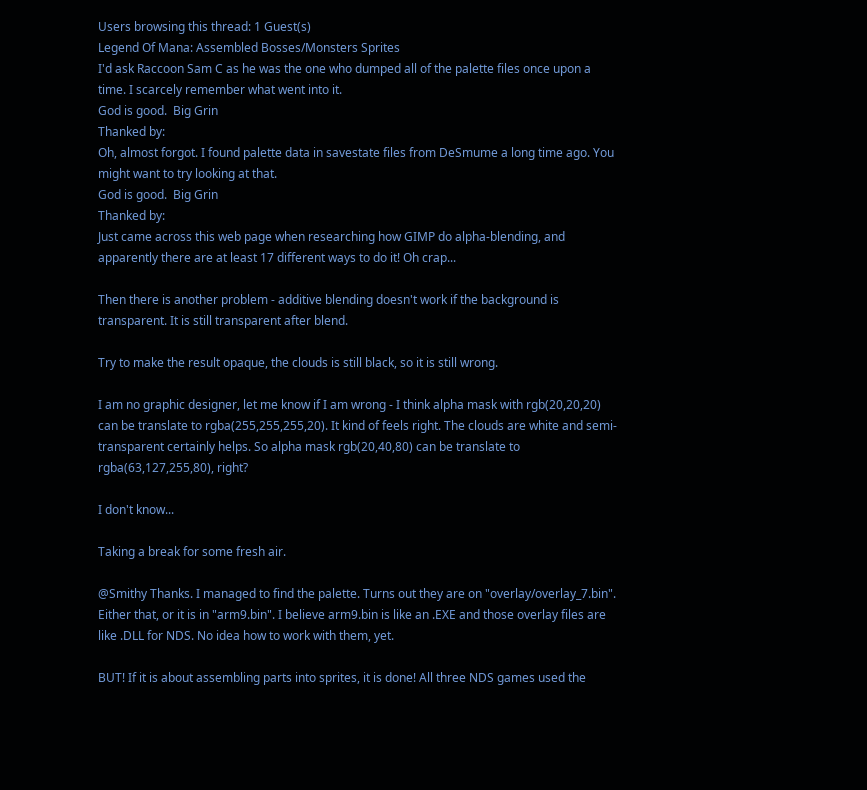Users browsing this thread: 1 Guest(s)
Legend Of Mana: Assembled Bosses/Monsters Sprites
I'd ask Raccoon Sam C as he was the one who dumped all of the palette files once upon a time. I scarcely remember what went into it.
God is good.  Big Grin
Thanked by:
Oh, almost forgot. I found palette data in savestate files from DeSmume a long time ago. You might want to try looking at that.
God is good.  Big Grin
Thanked by:
Just came across this web page when researching how GIMP do alpha-blending, and apparently there are at least 17 different ways to do it! Oh crap...

Then there is another problem - additive blending doesn't work if the background is transparent. It is still transparent after blend.

Try to make the result opaque, the clouds is still black, so it is still wrong.

I am no graphic designer, let me know if I am wrong - I think alpha mask with rgb(20,20,20) can be translate to rgba(255,255,255,20). It kind of feels right. The clouds are white and semi-transparent certainly helps. So alpha mask rgb(20,40,80) can be translate to rgba(63,127,255,80), right?

I don't know...

Taking a break for some fresh air.

@Smithy Thanks. I managed to find the palette. Turns out they are on "overlay/overlay_7.bin". Either that, or it is in "arm9.bin". I believe arm9.bin is like an .EXE and those overlay files are like .DLL for NDS. No idea how to work with them, yet.

BUT! If it is about assembling parts into sprites, it is done! All three NDS games used the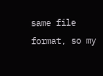same file format, so my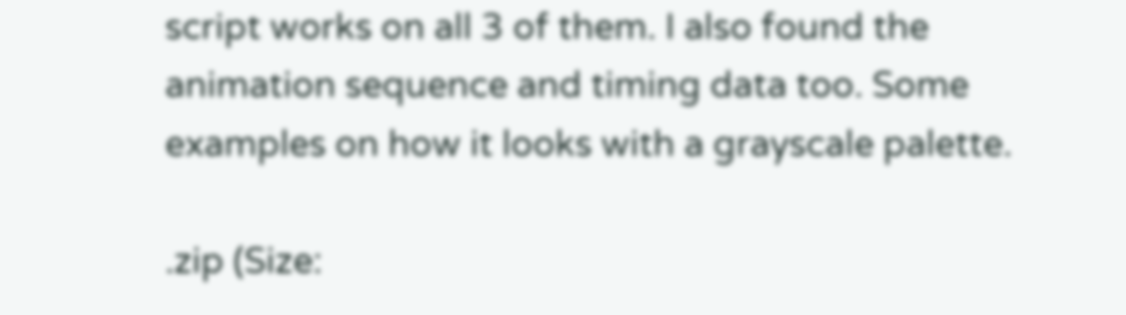script works on all 3 of them. I also found the animation sequence and timing data too. Some examples on how it looks with a grayscale palette.

.zip (Size: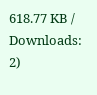618.77 KB / Downloads: 2)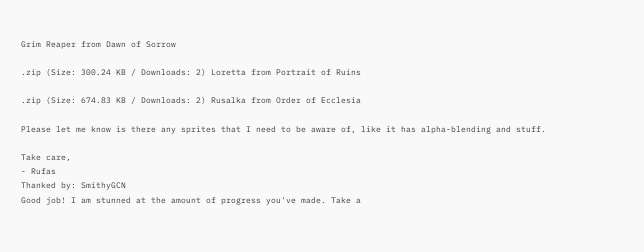Grim Reaper from Dawn of Sorrow

.zip (Size: 300.24 KB / Downloads: 2) Loretta from Portrait of Ruins

.zip (Size: 674.83 KB / Downloads: 2) Rusalka from Order of Ecclesia

Please let me know is there any sprites that I need to be aware of, like it has alpha-blending and stuff.

Take care,
- Rufas
Thanked by: SmithyGCN
Good job! I am stunned at the amount of progress you've made. Take a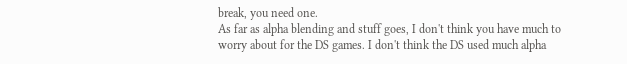break, you need one.
As far as alpha blending and stuff goes, I don't think you have much to worry about for the DS games. I don't think the DS used much alpha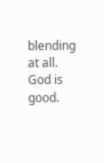blending at all.
God is good.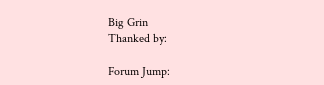Big Grin
Thanked by:

Forum Jump: